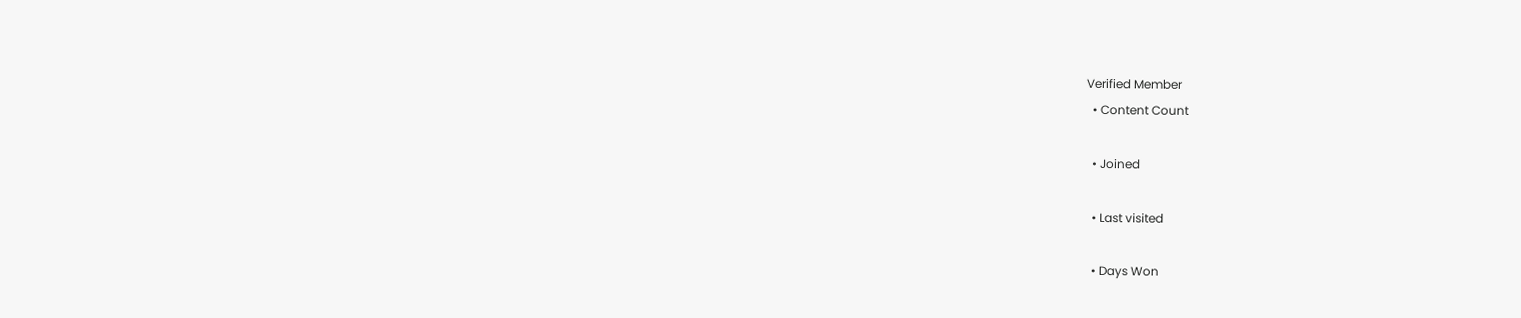Verified Member
  • Content Count

  • Joined

  • Last visited

  • Days Won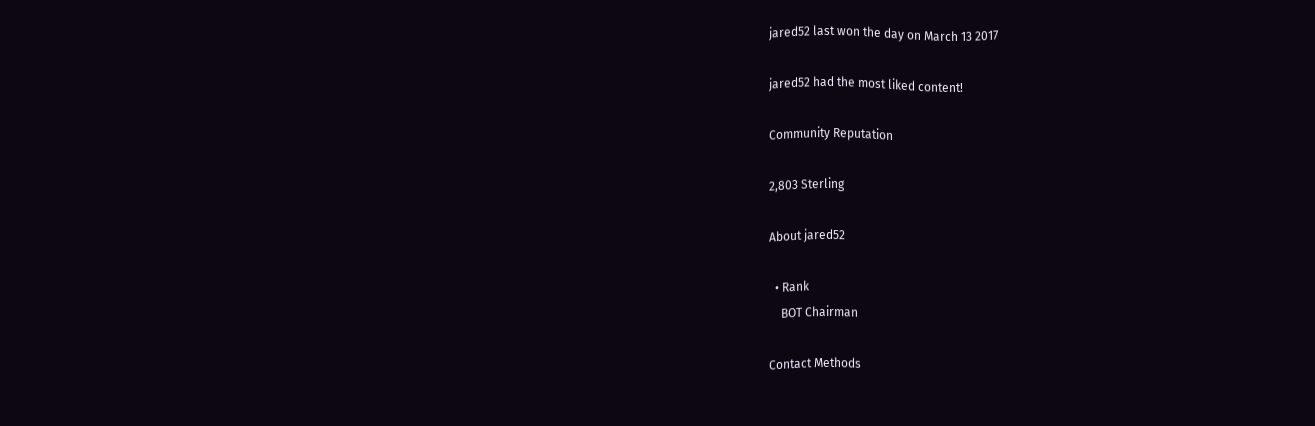jared52 last won the day on March 13 2017

jared52 had the most liked content!

Community Reputation

2,803 Sterling

About jared52

  • Rank
    BOT Chairman

Contact Methods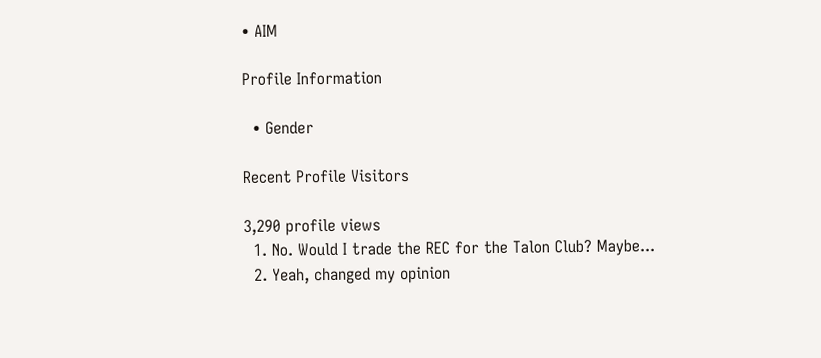• AIM

Profile Information

  • Gender

Recent Profile Visitors

3,290 profile views
  1. No. Would I trade the REC for the Talon Club? Maybe...
  2. Yeah, changed my opinion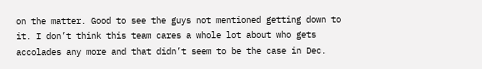on the matter. Good to see the guys not mentioned getting down to it. I don’t think this team cares a whole lot about who gets accolades any more and that didn’t seem to be the case in Dec.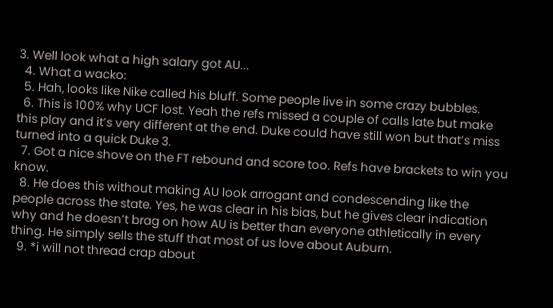3. Well look what a high salary got AU...
  4. What a wacko:
  5. Hah, looks like Nike called his bluff. Some people live in some crazy bubbles.
  6. This is 100% why UCF lost. Yeah the refs missed a couple of calls late but make this play and it’s very different at the end. Duke could have still won but that’s miss turned into a quick Duke 3.
  7. Got a nice shove on the FT rebound and score too. Refs have brackets to win you know.
  8. He does this without making AU look arrogant and condescending like the people across the state. Yes, he was clear in his bias, but he gives clear indication why and he doesn’t brag on how AU is better than everyone athletically in every thing. He simply sells the stuff that most of us love about Auburn.
  9. *i will not thread crap about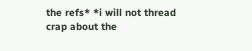the refs* *i will not thread crap about the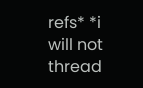refs* *i will not thread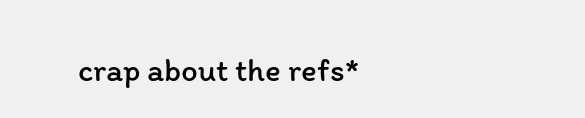crap about the refs*